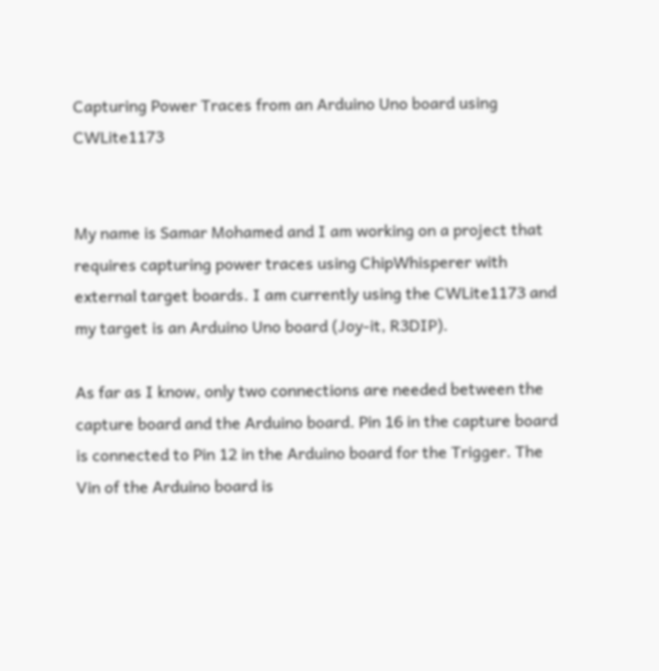Capturing Power Traces from an Arduino Uno board using CWLite1173


My name is Samar Mohamed and I am working on a project that requires capturing power traces using ChipWhisperer with external target boards. I am currently using the CWLite1173 and my target is an Arduino Uno board (Joy-it, R3DIP).

As far as I know, only two connections are needed between the capture board and the Arduino board. Pin 16 in the capture board is connected to Pin 12 in the Arduino board for the Trigger. The Vin of the Arduino board is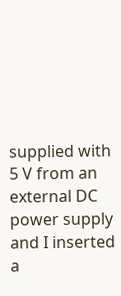supplied with 5 V from an external DC power supply and I inserted a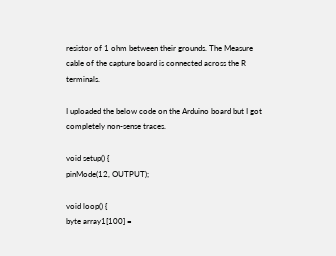resistor of 1 ohm between their grounds. The Measure cable of the capture board is connected across the R terminals.

I uploaded the below code on the Arduino board but I got completely non-sense traces.

void setup() {
pinMode(12, OUTPUT);

void loop() {
byte array1[100] =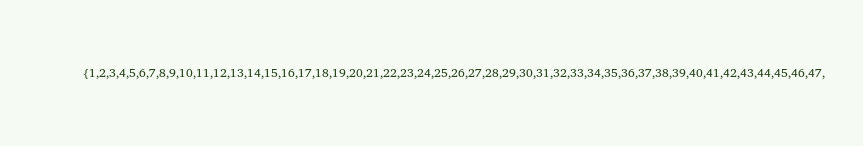{1,2,3,4,5,6,7,8,9,10,11,12,13,14,15,16,17,18,19,20,21,22,23,24,25,26,27,28,29,30,31,32,33,34,35,36,37,38,39,40,41,42,43,44,45,46,47,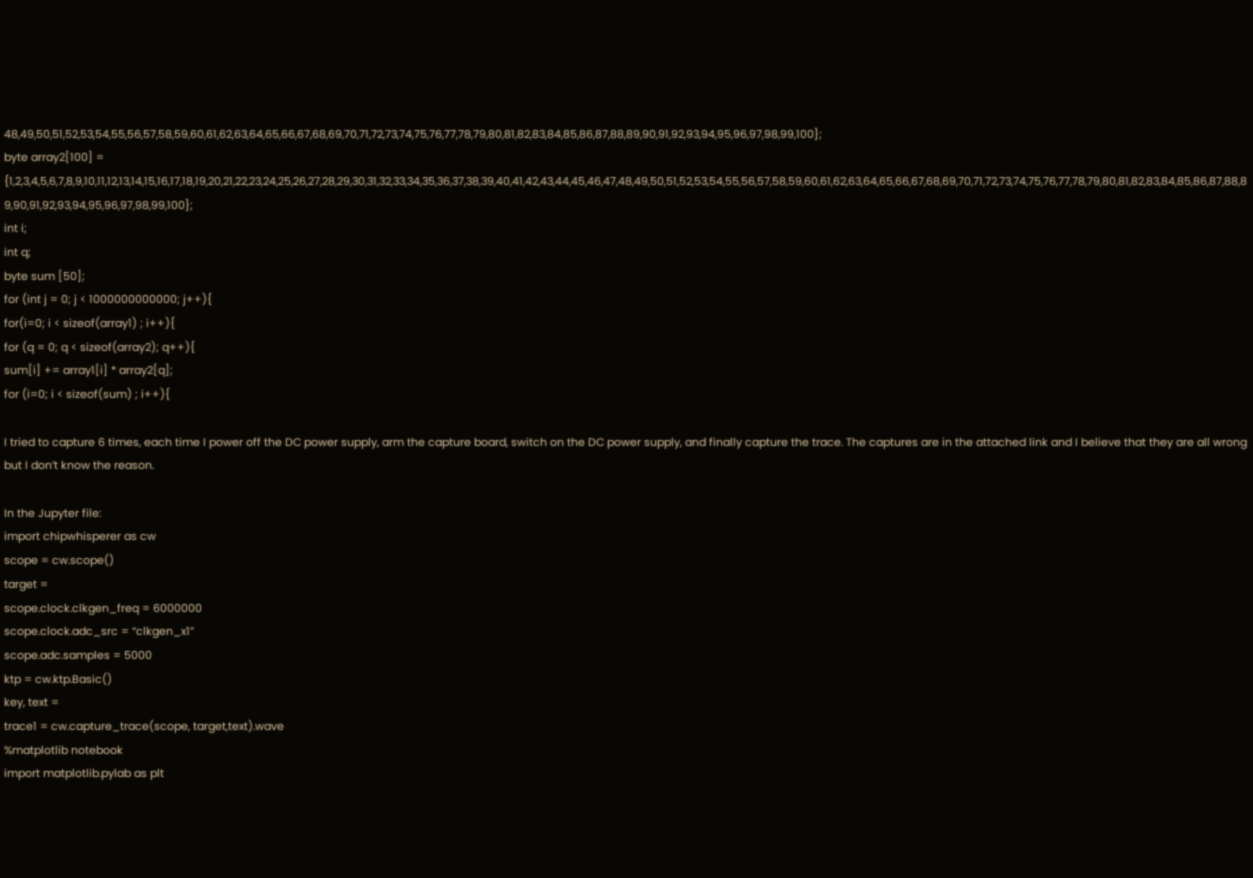48,49,50,51,52,53,54,55,56,57,58,59,60,61,62,63,64,65,66,67,68,69,70,71,72,73,74,75,76,77,78,79,80,81,82,83,84,85,86,87,88,89,90,91,92,93,94,95,96,97,98,99,100};
byte array2[100] = {1,2,3,4,5,6,7,8,9,10,11,12,13,14,15,16,17,18,19,20,21,22,23,24,25,26,27,28,29,30,31,32,33,34,35,36,37,38,39,40,41,42,43,44,45,46,47,48,49,50,51,52,53,54,55,56,57,58,59,60,61,62,63,64,65,66,67,68,69,70,71,72,73,74,75,76,77,78,79,80,81,82,83,84,85,86,87,88,89,90,91,92,93,94,95,96,97,98,99,100};
int i;
int q;
byte sum [50];
for (int j = 0; j < 1000000000000; j++){
for(i=0; i < sizeof(array1) ; i++){
for (q = 0; q < sizeof(array2); q++){
sum[i] += array1[i] * array2[q];
for (i=0; i < sizeof(sum) ; i++){

I tried to capture 6 times, each time I power off the DC power supply, arm the capture board, switch on the DC power supply, and finally capture the trace. The captures are in the attached link and I believe that they are all wrong but I don’t know the reason.

In the Jupyter file:
import chipwhisperer as cw
scope = cw.scope()
target =
scope.clock.clkgen_freq = 6000000
scope.clock.adc_src = “clkgen_x1”
scope.adc.samples = 5000
ktp = cw.ktp.Basic()
key, text =
trace1 = cw.capture_trace(scope, target,text).wave
%matplotlib notebook
import matplotlib.pylab as plt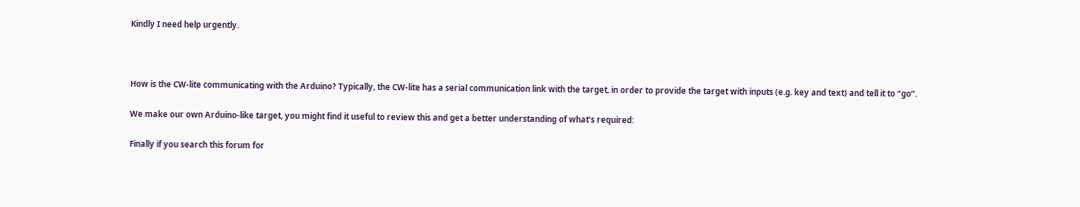Kindly I need help urgently.



How is the CW-lite communicating with the Arduino? Typically, the CW-lite has a serial communication link with the target, in order to provide the target with inputs (e.g. key and text) and tell it to “go”.

We make our own Arduino-like target, you might find it useful to review this and get a better understanding of what’s required:

Finally if you search this forum for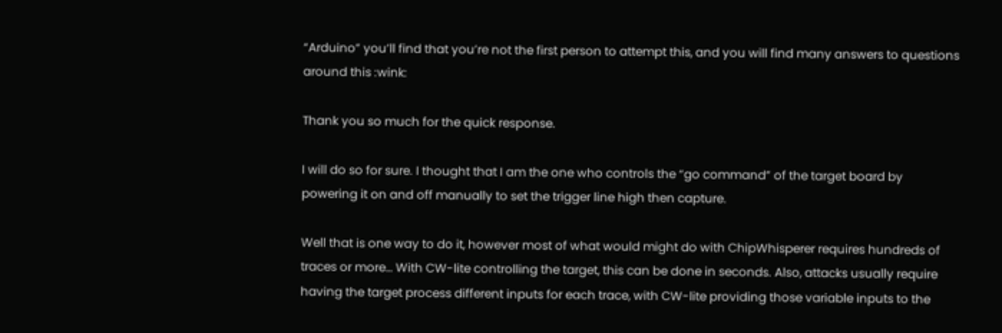“Arduino” you’ll find that you’re not the first person to attempt this, and you will find many answers to questions around this :wink:

Thank you so much for the quick response.

I will do so for sure. I thought that I am the one who controls the “go command” of the target board by powering it on and off manually to set the trigger line high then capture.

Well that is one way to do it, however most of what would might do with ChipWhisperer requires hundreds of traces or more… With CW-lite controlling the target, this can be done in seconds. Also, attacks usually require having the target process different inputs for each trace, with CW-lite providing those variable inputs to the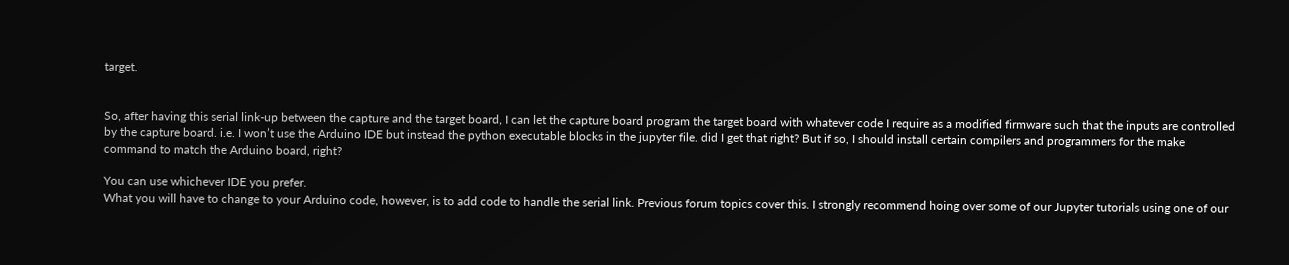target.


So, after having this serial link-up between the capture and the target board, I can let the capture board program the target board with whatever code I require as a modified firmware such that the inputs are controlled by the capture board. i.e. I won’t use the Arduino IDE but instead the python executable blocks in the jupyter file. did I get that right? But if so, I should install certain compilers and programmers for the make command to match the Arduino board, right?

You can use whichever IDE you prefer.
What you will have to change to your Arduino code, however, is to add code to handle the serial link. Previous forum topics cover this. I strongly recommend hoing over some of our Jupyter tutorials using one of our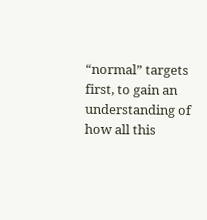“normal” targets first, to gain an understanding of how all this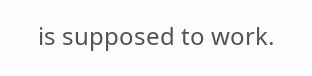is supposed to work.